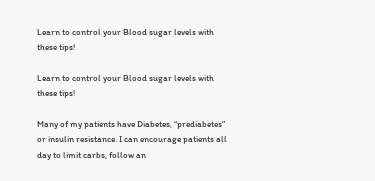Learn to control your Blood sugar levels with these tips!

Learn to control your Blood sugar levels with these tips!

Many of my patients have Diabetes, “prediabetes” or insulin resistance. I can encourage patients all day to limit carbs, follow an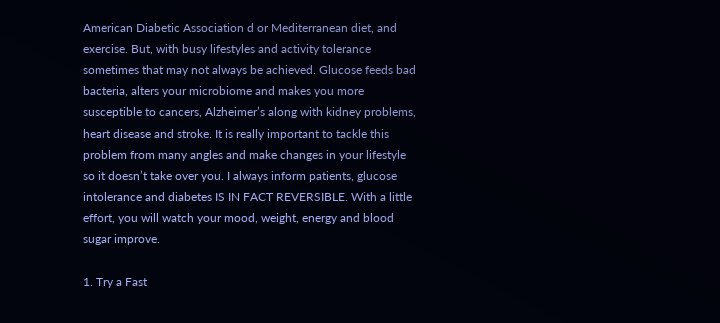American Diabetic Association d or Mediterranean diet, and exercise. But, with busy lifestyles and activity tolerance sometimes that may not always be achieved. Glucose feeds bad bacteria, alters your microbiome and makes you more susceptible to cancers, Alzheimer’s along with kidney problems, heart disease and stroke. It is really important to tackle this problem from many angles and make changes in your lifestyle so it doesn’t take over you. I always inform patients, glucose intolerance and diabetes IS IN FACT REVERSIBLE. With a little effort, you will watch your mood, weight, energy and blood sugar improve.

1. Try a Fast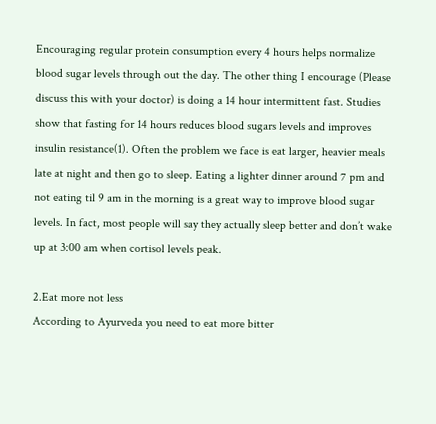Encouraging regular protein consumption every 4 hours helps normalize blood sugar levels through out the day. The other thing I encourage (Please discuss this with your doctor) is doing a 14 hour intermittent fast. Studies show that fasting for 14 hours reduces blood sugars levels and improves insulin resistance(1). Often the problem we face is eat larger, heavier meals late at night and then go to sleep. Eating a lighter dinner around 7 pm and not eating til 9 am in the morning is a great way to improve blood sugar levels. In fact, most people will say they actually sleep better and don’t wake up at 3:00 am when cortisol levels peak.

2.Eat more not less
According to Ayurveda you need to eat more bitter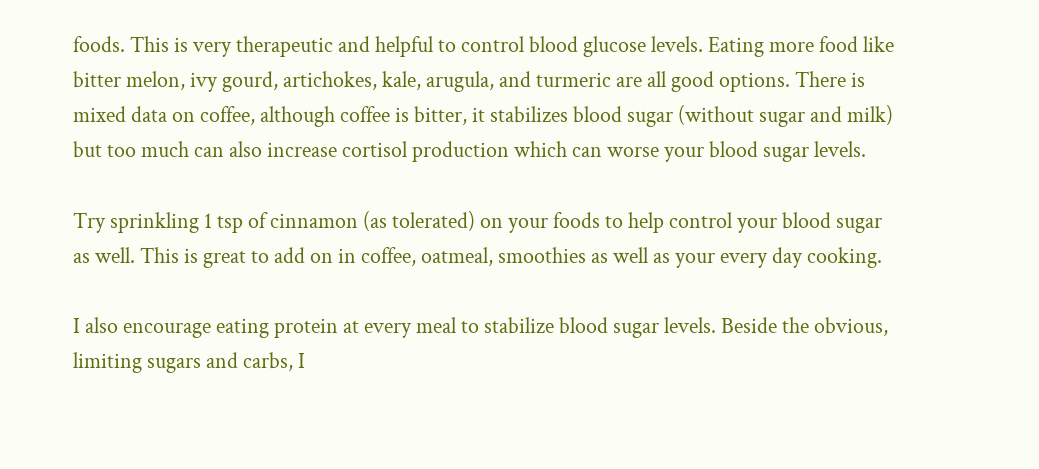foods. This is very therapeutic and helpful to control blood glucose levels. Eating more food like bitter melon, ivy gourd, artichokes, kale, arugula, and turmeric are all good options. There is mixed data on coffee, although coffee is bitter, it stabilizes blood sugar (without sugar and milk) but too much can also increase cortisol production which can worse your blood sugar levels.

Try sprinkling 1 tsp of cinnamon (as tolerated) on your foods to help control your blood sugar as well. This is great to add on in coffee, oatmeal, smoothies as well as your every day cooking.

I also encourage eating protein at every meal to stabilize blood sugar levels. Beside the obvious, limiting sugars and carbs, I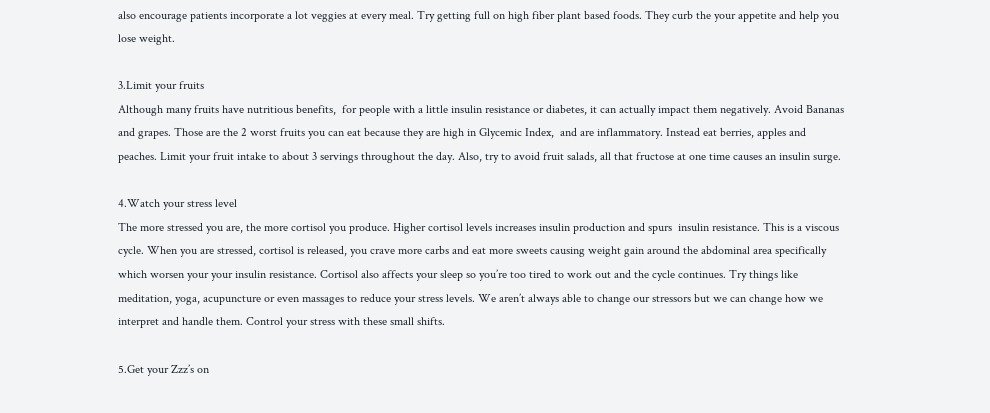also encourage patients incorporate a lot veggies at every meal. Try getting full on high fiber plant based foods. They curb the your appetite and help you lose weight.

3.Limit your fruits
Although many fruits have nutritious benefits,  for people with a little insulin resistance or diabetes, it can actually impact them negatively. Avoid Bananas and grapes. Those are the 2 worst fruits you can eat because they are high in Glycemic Index,  and are inflammatory. Instead eat berries, apples and peaches. Limit your fruit intake to about 3 servings throughout the day. Also, try to avoid fruit salads, all that fructose at one time causes an insulin surge.

4.Watch your stress level
The more stressed you are, the more cortisol you produce. Higher cortisol levels increases insulin production and spurs  insulin resistance. This is a viscous cycle. When you are stressed, cortisol is released, you crave more carbs and eat more sweets causing weight gain around the abdominal area specifically which worsen your your insulin resistance. Cortisol also affects your sleep so you’re too tired to work out and the cycle continues. Try things like meditation, yoga, acupuncture or even massages to reduce your stress levels. We aren’t always able to change our stressors but we can change how we interpret and handle them. Control your stress with these small shifts.

5.Get your Zzz’s on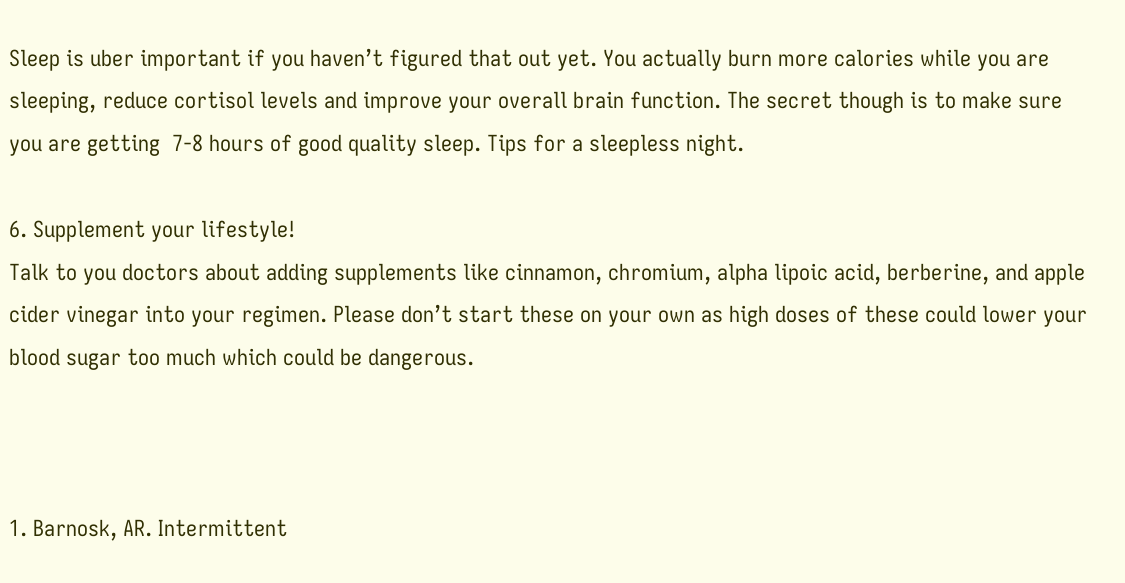Sleep is uber important if you haven’t figured that out yet. You actually burn more calories while you are sleeping, reduce cortisol levels and improve your overall brain function. The secret though is to make sure you are getting  7-8 hours of good quality sleep. Tips for a sleepless night.

6. Supplement your lifestyle!
Talk to you doctors about adding supplements like cinnamon, chromium, alpha lipoic acid, berberine, and apple cider vinegar into your regimen. Please don’t start these on your own as high doses of these could lower your blood sugar too much which could be dangerous.



1. Barnosk, AR. Intermittent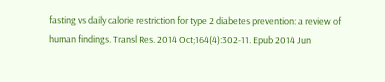fasting vs daily calorie restriction for type 2 diabetes prevention: a review of human findings. Transl Res. 2014 Oct;164(4):302-11. Epub 2014 Jun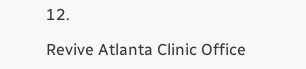12.

Revive Atlanta Clinic Office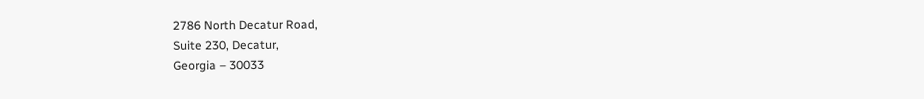2786 North Decatur Road,
Suite 230, Decatur,
Georgia – 30033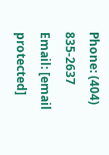Phone: (404) 835-2637
Email: [email protected]